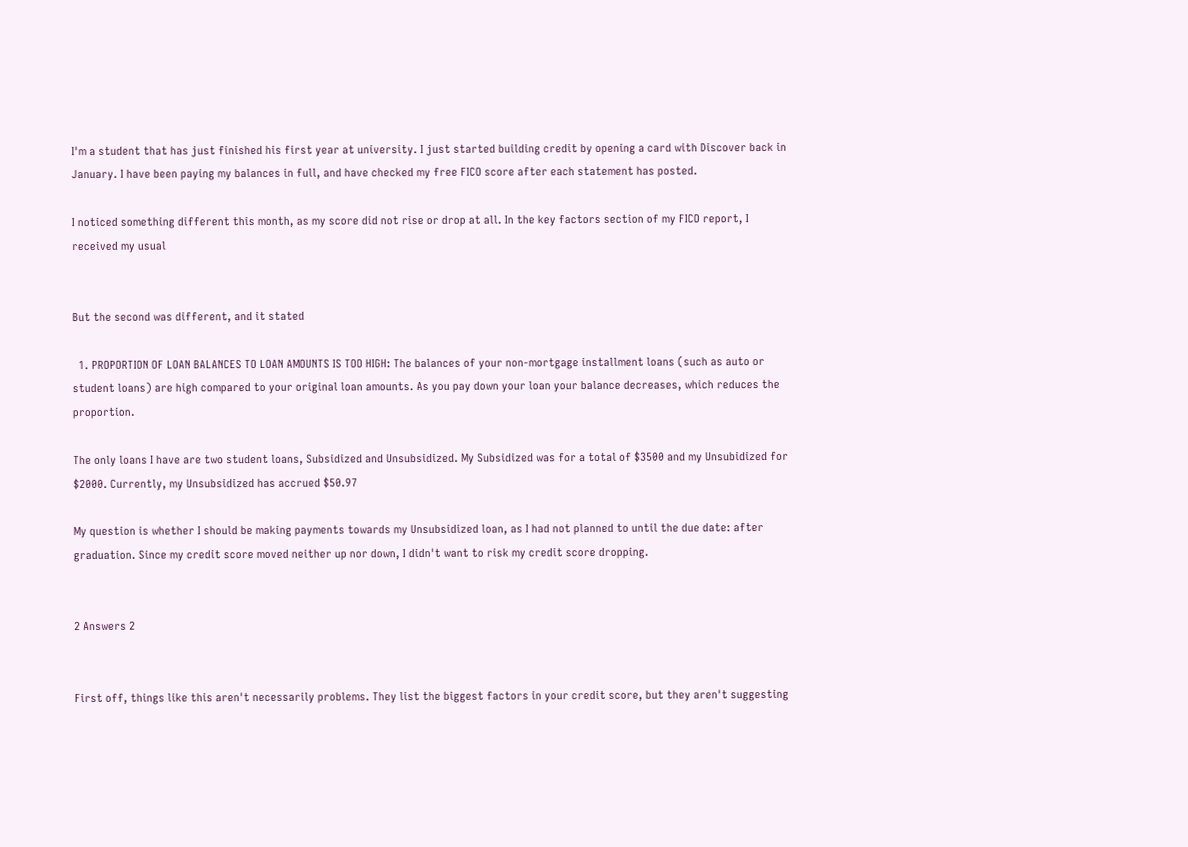I'm a student that has just finished his first year at university. I just started building credit by opening a card with Discover back in January. I have been paying my balances in full, and have checked my free FICO score after each statement has posted.

I noticed something different this month, as my score did not rise or drop at all. In the key factors section of my FICO report, I received my usual


But the second was different, and it stated

  1. PROPORTION OF LOAN BALANCES TO LOAN AMOUNTS IS TOO HIGH: The balances of your non-mortgage installment loans (such as auto or student loans) are high compared to your original loan amounts. As you pay down your loan your balance decreases, which reduces the proportion.

The only loans I have are two student loans, Subsidized and Unsubsidized. My Subsidized was for a total of $3500 and my Unsubidized for $2000. Currently, my Unsubsidized has accrued $50.97

My question is whether I should be making payments towards my Unsubsidized loan, as I had not planned to until the due date: after graduation. Since my credit score moved neither up nor down, I didn't want to risk my credit score dropping.


2 Answers 2


First off, things like this aren't necessarily problems. They list the biggest factors in your credit score, but they aren't suggesting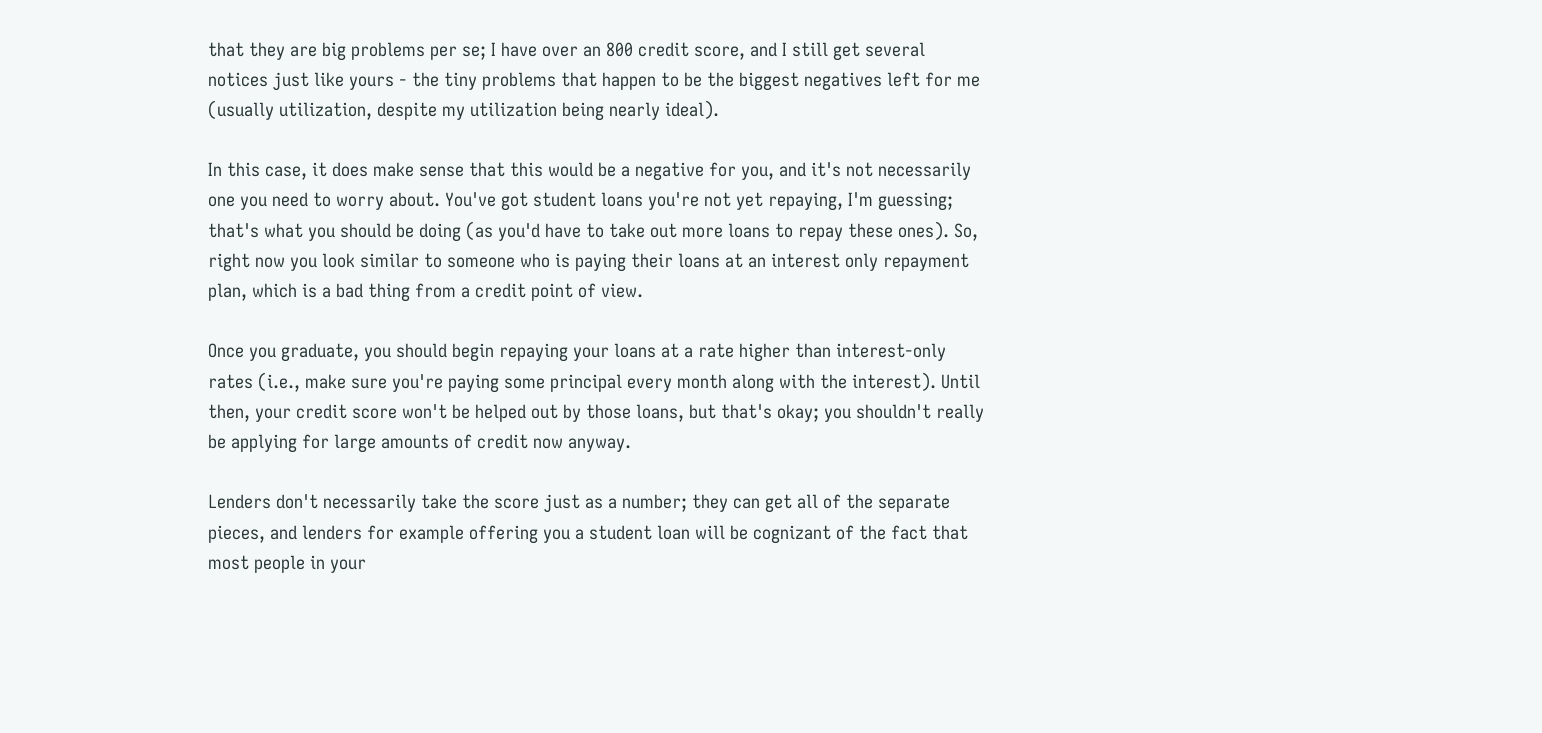that they are big problems per se; I have over an 800 credit score, and I still get several notices just like yours - the tiny problems that happen to be the biggest negatives left for me (usually utilization, despite my utilization being nearly ideal).

In this case, it does make sense that this would be a negative for you, and it's not necessarily one you need to worry about. You've got student loans you're not yet repaying, I'm guessing; that's what you should be doing (as you'd have to take out more loans to repay these ones). So, right now you look similar to someone who is paying their loans at an interest only repayment plan, which is a bad thing from a credit point of view.

Once you graduate, you should begin repaying your loans at a rate higher than interest-only rates (i.e., make sure you're paying some principal every month along with the interest). Until then, your credit score won't be helped out by those loans, but that's okay; you shouldn't really be applying for large amounts of credit now anyway.

Lenders don't necessarily take the score just as a number; they can get all of the separate pieces, and lenders for example offering you a student loan will be cognizant of the fact that most people in your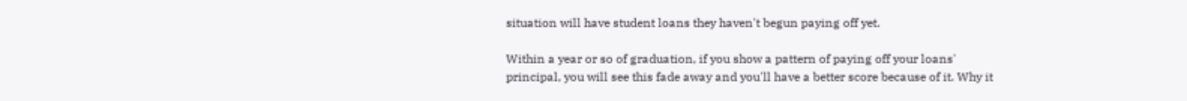situation will have student loans they haven't begun paying off yet.

Within a year or so of graduation, if you show a pattern of paying off your loans' principal, you will see this fade away and you'll have a better score because of it. Why it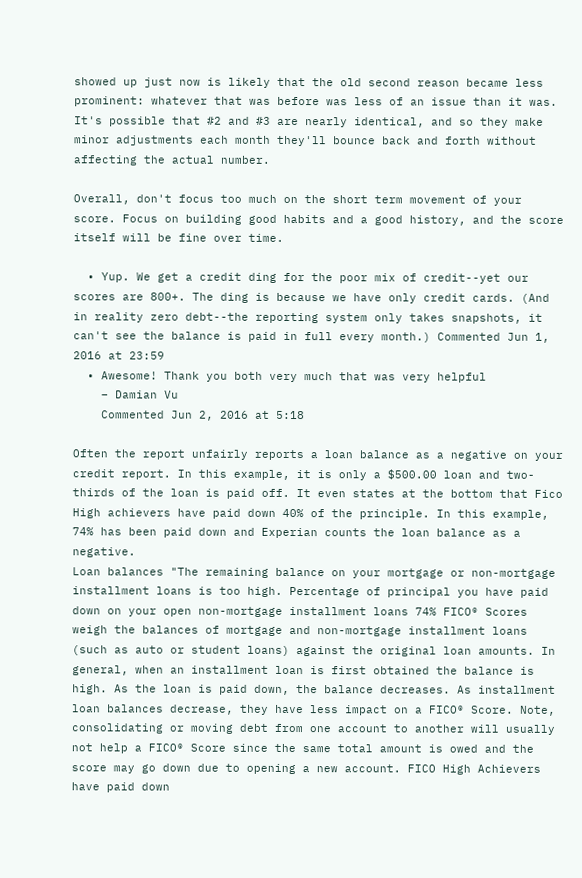showed up just now is likely that the old second reason became less prominent: whatever that was before was less of an issue than it was. It's possible that #2 and #3 are nearly identical, and so they make minor adjustments each month they'll bounce back and forth without affecting the actual number.

Overall, don't focus too much on the short term movement of your score. Focus on building good habits and a good history, and the score itself will be fine over time.

  • Yup. We get a credit ding for the poor mix of credit--yet our scores are 800+. The ding is because we have only credit cards. (And in reality zero debt--the reporting system only takes snapshots, it can't see the balance is paid in full every month.) Commented Jun 1, 2016 at 23:59
  • Awesome! Thank you both very much that was very helpful
    – Damian Vu
    Commented Jun 2, 2016 at 5:18

Often the report unfairly reports a loan balance as a negative on your credit report. In this example, it is only a $500.00 loan and two-thirds of the loan is paid off. It even states at the bottom that Fico High achievers have paid down 40% of the principle. In this example, 74% has been paid down and Experian counts the loan balance as a negative.
Loan balances "The remaining balance on your mortgage or non-mortgage installment loans is too high. Percentage of principal you have paid down on your open non-mortgage installment loans 74% FICO® Scores weigh the balances of mortgage and non-mortgage installment loans (such as auto or student loans) against the original loan amounts. In general, when an installment loan is first obtained the balance is high. As the loan is paid down, the balance decreases. As installment loan balances decrease, they have less impact on a FICO® Score. Note, consolidating or moving debt from one account to another will usually not help a FICO® Score since the same total amount is owed and the score may go down due to opening a new account. FICO High Achievers have paid down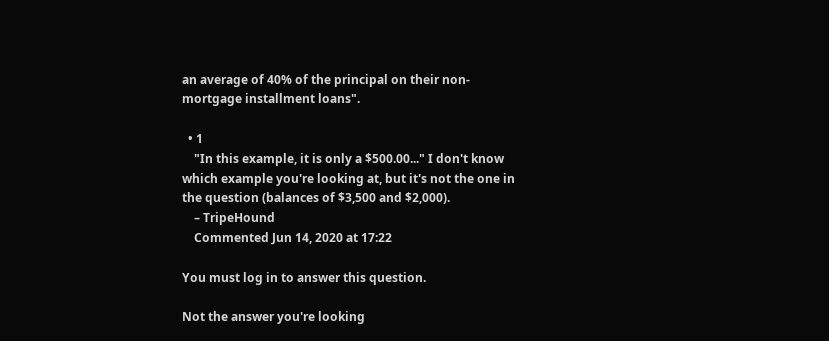an average of 40% of the principal on their non-mortgage installment loans".

  • 1
    "In this example, it is only a $500.00..." I don't know which example you're looking at, but it's not the one in the question (balances of $3,500 and $2,000).
    – TripeHound
    Commented Jun 14, 2020 at 17:22

You must log in to answer this question.

Not the answer you're looking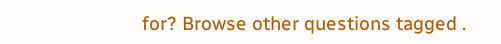for? Browse other questions tagged .